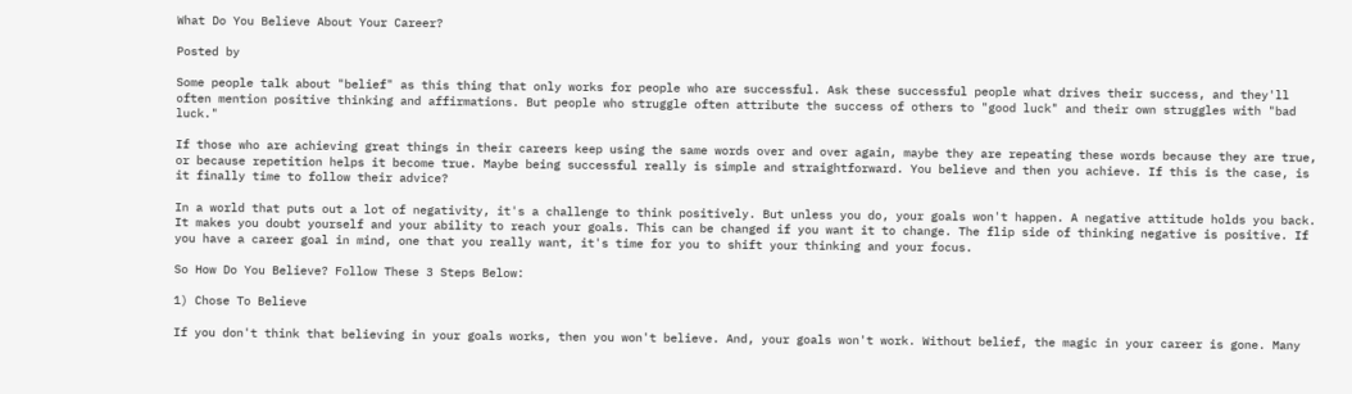What Do You Believe About Your Career?

Posted by

Some people talk about "belief" as this thing that only works for people who are successful. Ask these successful people what drives their success, and they'll often mention positive thinking and affirmations. But people who struggle often attribute the success of others to "good luck" and their own struggles with "bad luck."

If those who are achieving great things in their careers keep using the same words over and over again, maybe they are repeating these words because they are true, or because repetition helps it become true. Maybe being successful really is simple and straightforward. You believe and then you achieve. If this is the case, is it finally time to follow their advice?

In a world that puts out a lot of negativity, it's a challenge to think positively. But unless you do, your goals won't happen. A negative attitude holds you back. It makes you doubt yourself and your ability to reach your goals. This can be changed if you want it to change. The flip side of thinking negative is positive. If you have a career goal in mind, one that you really want, it's time for you to shift your thinking and your focus.

So How Do You Believe? Follow These 3 Steps Below:

1) Chose To Believe

If you don't think that believing in your goals works, then you won't believe. And, your goals won't work. Without belief, the magic in your career is gone. Many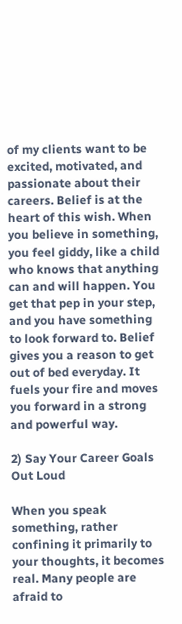of my clients want to be excited, motivated, and passionate about their careers. Belief is at the heart of this wish. When you believe in something, you feel giddy, like a child who knows that anything can and will happen. You get that pep in your step, and you have something to look forward to. Belief gives you a reason to get out of bed everyday. It fuels your fire and moves you forward in a strong and powerful way.

2) Say Your Career Goals Out Loud

When you speak something, rather confining it primarily to your thoughts, it becomes real. Many people are afraid to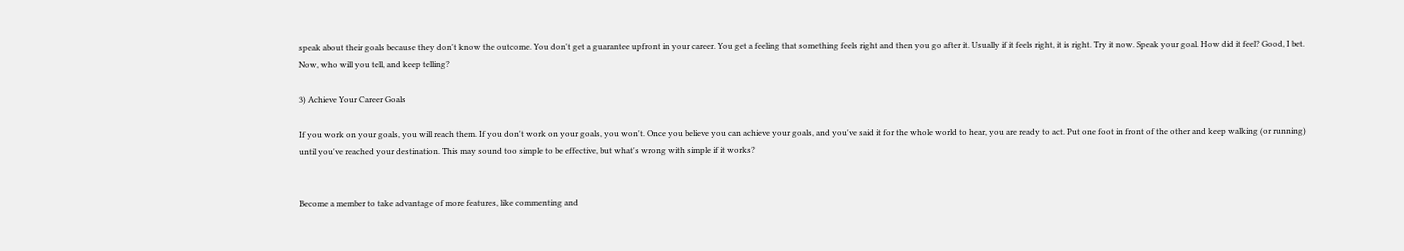speak about their goals because they don't know the outcome. You don't get a guarantee upfront in your career. You get a feeling that something feels right and then you go after it. Usually if it feels right, it is right. Try it now. Speak your goal. How did it feel? Good, I bet. Now, who will you tell, and keep telling?

3) Achieve Your Career Goals

If you work on your goals, you will reach them. If you don't work on your goals, you won't. Once you believe you can achieve your goals, and you've said it for the whole world to hear, you are ready to act. Put one foot in front of the other and keep walking (or running) until you've reached your destination. This may sound too simple to be effective, but what's wrong with simple if it works?


Become a member to take advantage of more features, like commenting and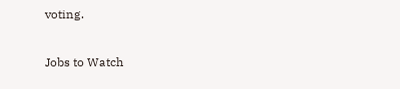voting.

Jobs to Watch